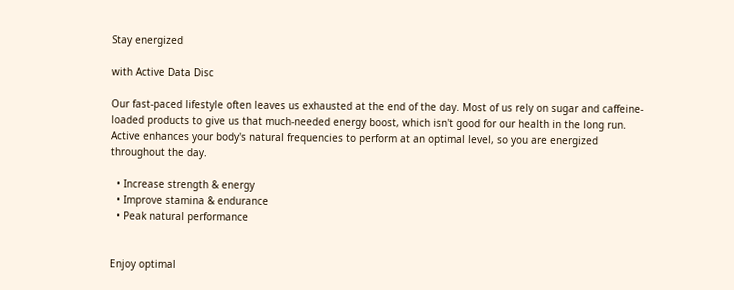Stay energized

with Active Data Disc

Our fast-paced lifestyle often leaves us exhausted at the end of the day. Most of us rely on sugar and caffeine-loaded products to give us that much-needed energy boost, which isn't good for our health in the long run. Active enhances your body's natural frequencies to perform at an optimal level, so you are energized throughout the day.

  • Increase strength & energy
  • Improve stamina & endurance
  • Peak natural performance


Enjoy optimal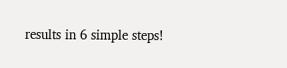results in 6 simple steps!